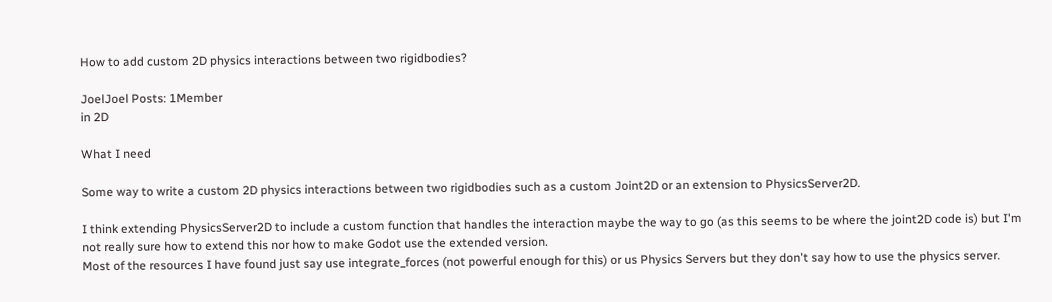How to add custom 2D physics interactions between two rigidbodies?

JoelJoel Posts: 1Member
in 2D

What I need

Some way to write a custom 2D physics interactions between two rigidbodies such as a custom Joint2D or an extension to PhysicsServer2D.

I think extending PhysicsServer2D to include a custom function that handles the interaction maybe the way to go (as this seems to be where the joint2D code is) but I'm not really sure how to extend this nor how to make Godot use the extended version.
Most of the resources I have found just say use integrate_forces (not powerful enough for this) or us Physics Servers but they don't say how to use the physics server.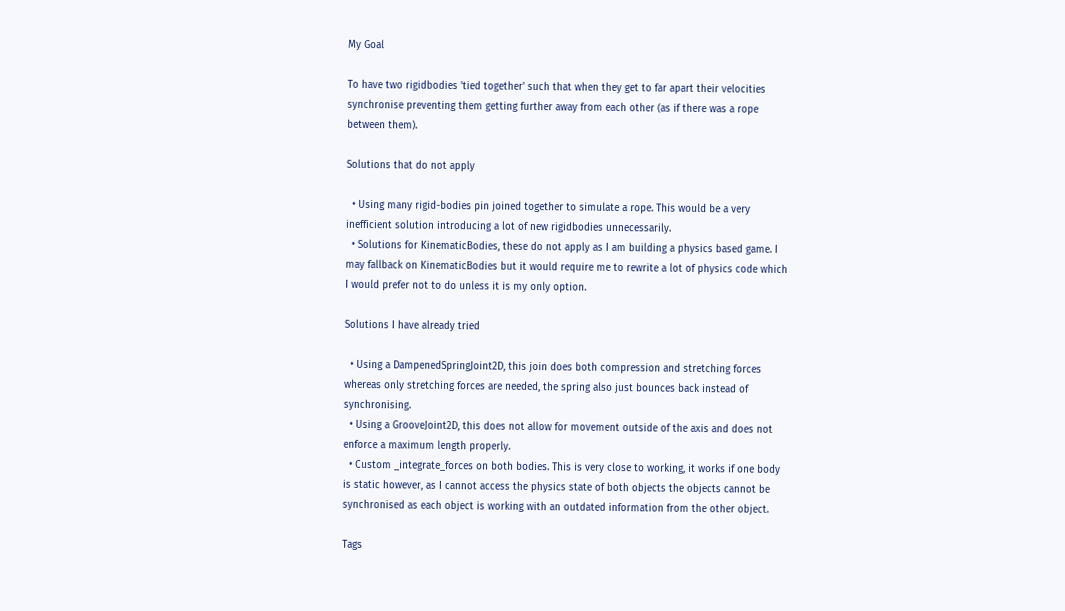My Goal

To have two rigidbodies 'tied together' such that when they get to far apart their velocities synchronise preventing them getting further away from each other (as if there was a rope between them).

Solutions that do not apply

  • Using many rigid-bodies pin joined together to simulate a rope. This would be a very inefficient solution introducing a lot of new rigidbodies unnecessarily.
  • Solutions for KinematicBodies, these do not apply as I am building a physics based game. I may fallback on KinematicBodies but it would require me to rewrite a lot of physics code which I would prefer not to do unless it is my only option.

Solutions I have already tried

  • Using a DampenedSpringJoint2D, this join does both compression and stretching forces whereas only stretching forces are needed, the spring also just bounces back instead of synchronising.
  • Using a GrooveJoint2D, this does not allow for movement outside of the axis and does not enforce a maximum length properly.
  • Custom _integrate_forces on both bodies. This is very close to working, it works if one body is static however, as I cannot access the physics state of both objects the objects cannot be synchronised as each object is working with an outdated information from the other object.

Tags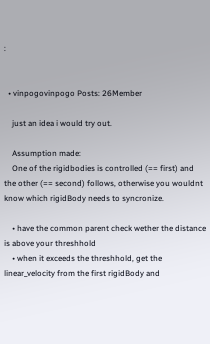:


  • vinpogovinpogo Posts: 26Member

    just an idea i would try out.

    Assumption made:
    One of the rigidbodies is controlled (== first) and the other (== second) follows, otherwise you wouldnt know which rigidBody needs to syncronize.

    • have the common parent check wether the distance is above your threshhold
    • when it exceeds the threshhold, get the linear_velocity from the first rigidBody and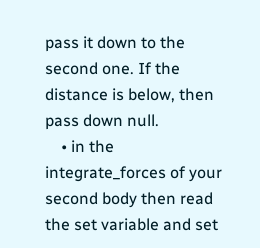pass it down to the second one. If the distance is below, then pass down null.
    • in the integrate_forces of your second body then read the set variable and set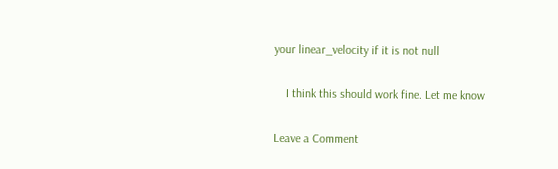your linear_velocity if it is not null

    I think this should work fine. Let me know

Leave a Comment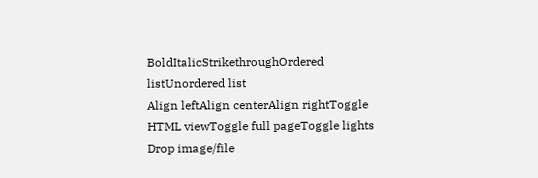BoldItalicStrikethroughOrdered listUnordered list
Align leftAlign centerAlign rightToggle HTML viewToggle full pageToggle lights
Drop image/file